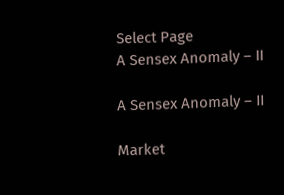Select Page
A Sensex Anomaly – II

A Sensex Anomaly – II

Market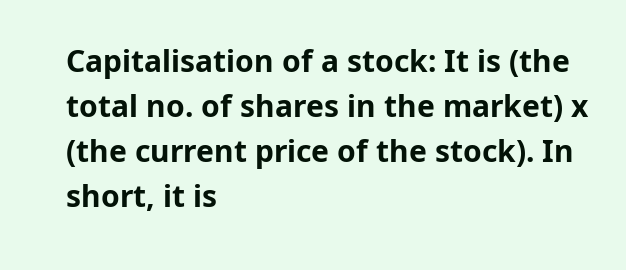Capitalisation of a stock: It is (the total no. of shares in the market) x (the current price of the stock). In short, it is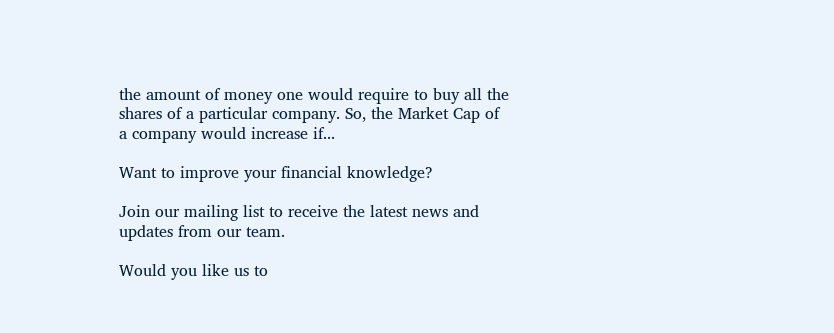the amount of money one would require to buy all the shares of a particular company. So, the Market Cap of a company would increase if...

Want to improve your financial knowledge?

Join our mailing list to receive the latest news and updates from our team.

Would you like us to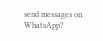send messages on WhatsApp?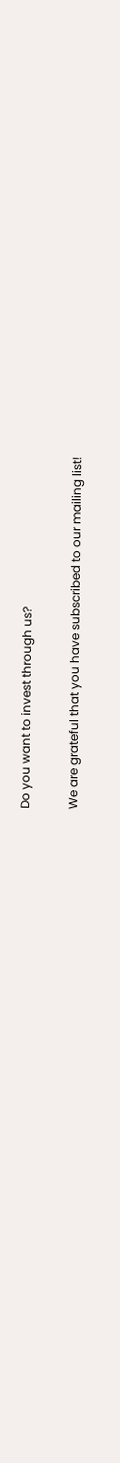Do you want to invest through us?

We are grateful that you have subscribed to our mailing list!